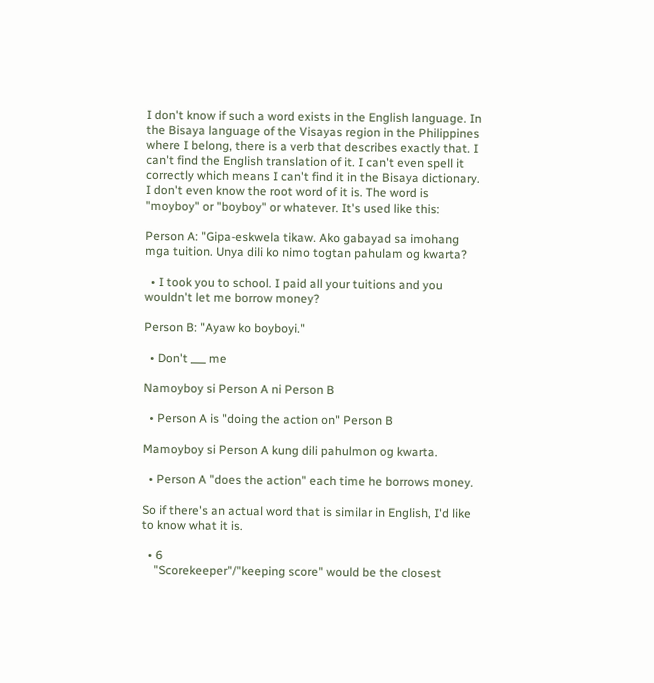I don't know if such a word exists in the English language. In the Bisaya language of the Visayas region in the Philippines where I belong, there is a verb that describes exactly that. I can't find the English translation of it. I can't even spell it correctly which means I can't find it in the Bisaya dictionary. I don't even know the root word of it is. The word is "moyboy" or "boyboy" or whatever. It's used like this:

Person A: "Gipa-eskwela tikaw. Ako gabayad sa imohang mga tuition. Unya dili ko nimo togtan pahulam og kwarta?

  • I took you to school. I paid all your tuitions and you wouldn't let me borrow money?

Person B: "Ayaw ko boyboyi."

  • Don't ___ me

Namoyboy si Person A ni Person B

  • Person A is "doing the action on" Person B

Mamoyboy si Person A kung dili pahulmon og kwarta.

  • Person A "does the action" each time he borrows money.

So if there's an actual word that is similar in English, I'd like to know what it is.

  • 6
    "Scorekeeper"/"keeping score" would be the closest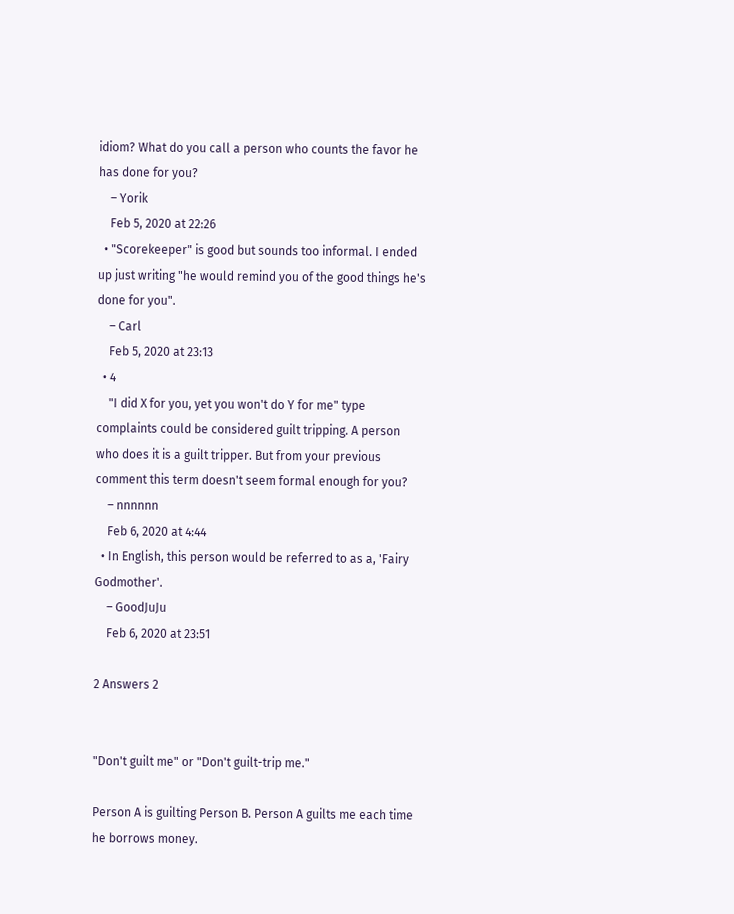idiom? What do you call a person who counts the favor he has done for you?
    – Yorik
    Feb 5, 2020 at 22:26
  • "Scorekeeper" is good but sounds too informal. I ended up just writing "he would remind you of the good things he's done for you".
    – Carl
    Feb 5, 2020 at 23:13
  • 4
    "I did X for you, yet you won't do Y for me" type complaints could be considered guilt tripping. A person who does it is a guilt tripper. But from your previous comment this term doesn't seem formal enough for you?
    – nnnnnn
    Feb 6, 2020 at 4:44
  • In English, this person would be referred to as a, 'Fairy Godmother'.
    – GoodJuJu
    Feb 6, 2020 at 23:51

2 Answers 2


"Don't guilt me" or "Don't guilt-trip me."

Person A is guilting Person B. Person A guilts me each time he borrows money.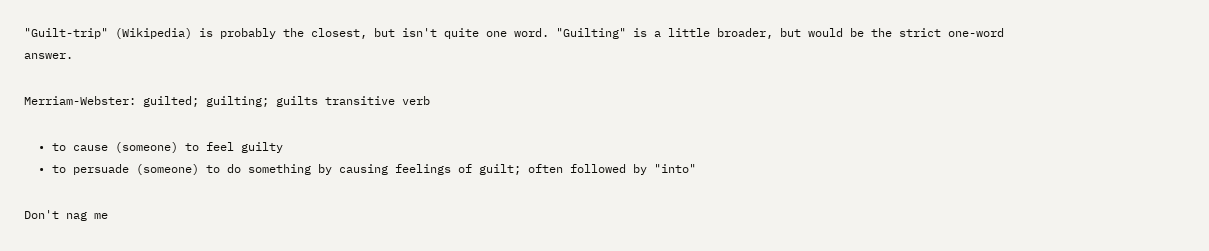"Guilt-trip" (Wikipedia) is probably the closest, but isn't quite one word. "Guilting" is a little broader, but would be the strict one-word answer.

Merriam-Webster: guilted; guilting; guilts transitive verb

  • to cause (someone) to feel guilty
  • to persuade (someone) to do something by causing feelings of guilt; often followed by "into"

Don't nag me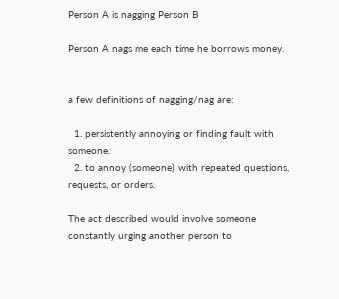Person A is nagging Person B

Person A nags me each time he borrows money.


a few definitions of nagging/nag are:

  1. persistently annoying or finding fault with someone.
  2. to annoy (someone) with repeated questions, requests, or orders.

The act described would involve someone constantly urging another person to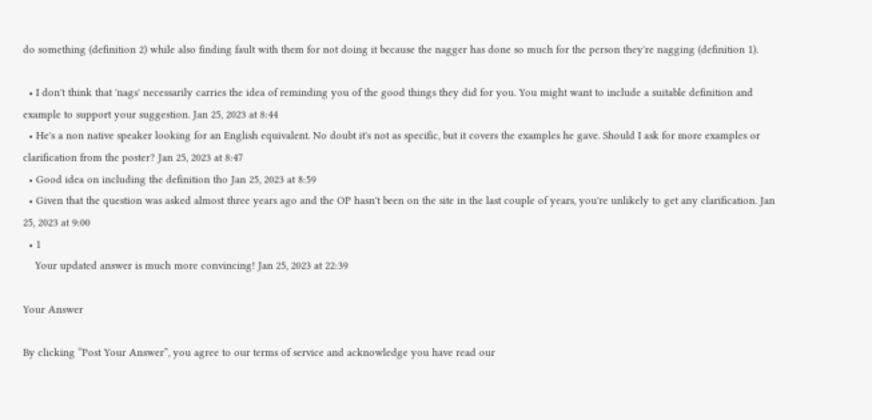do something (definition 2) while also finding fault with them for not doing it because the nagger has done so much for the person they're nagging (definition 1).

  • I don't think that 'nags' necessarily carries the idea of reminding you of the good things they did for you. You might want to include a suitable definition and example to support your suggestion. Jan 25, 2023 at 8:44
  • He's a non native speaker looking for an English equivalent. No doubt it's not as specific, but it covers the examples he gave. Should I ask for more examples or clarification from the poster? Jan 25, 2023 at 8:47
  • Good idea on including the definition tho Jan 25, 2023 at 8:59
  • Given that the question was asked almost three years ago and the OP hasn't been on the site in the last couple of years, you're unlikely to get any clarification. Jan 25, 2023 at 9:00
  • 1
    Your updated answer is much more convincing! Jan 25, 2023 at 22:39

Your Answer

By clicking “Post Your Answer”, you agree to our terms of service and acknowledge you have read our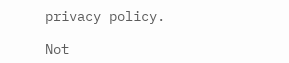privacy policy.

Not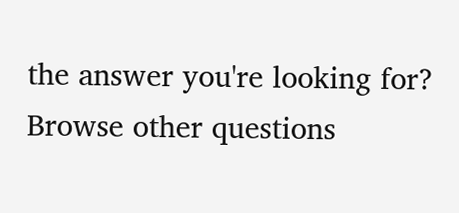the answer you're looking for? Browse other questions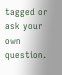tagged or ask your own question.